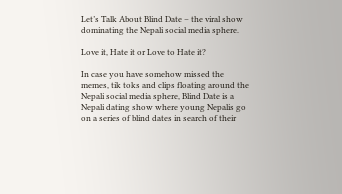Let’s Talk About Blind Date – the viral show dominating the Nepali social media sphere.

Love it, Hate it or Love to Hate it?

In case you have somehow missed the memes, tik toks and clips floating around the Nepali social media sphere, Blind Date is a Nepali dating show where young Nepalis go on a series of blind dates in search of their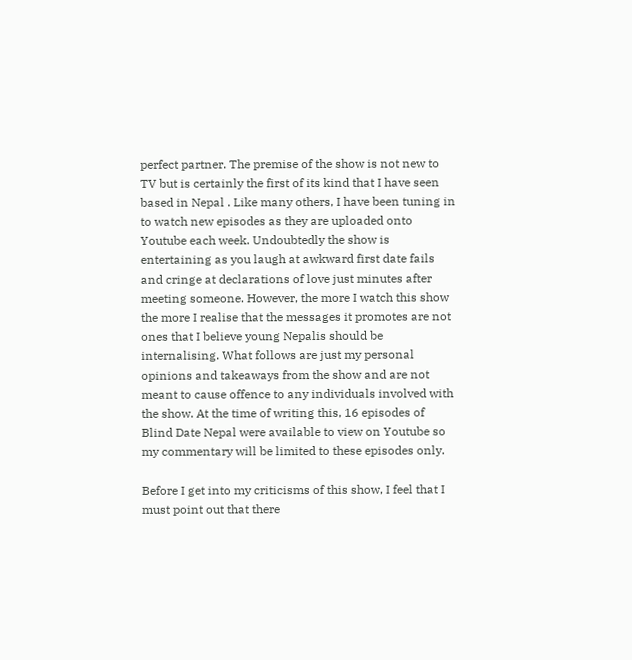perfect partner. The premise of the show is not new to TV but is certainly the first of its kind that I have seen based in Nepal . Like many others, I have been tuning in to watch new episodes as they are uploaded onto Youtube each week. Undoubtedly the show is entertaining as you laugh at awkward first date fails and cringe at declarations of love just minutes after meeting someone. However, the more I watch this show the more I realise that the messages it promotes are not ones that I believe young Nepalis should be internalising. What follows are just my personal opinions and takeaways from the show and are not meant to cause offence to any individuals involved with the show. At the time of writing this, 16 episodes of Blind Date Nepal were available to view on Youtube so my commentary will be limited to these episodes only.

Before I get into my criticisms of this show, I feel that I must point out that there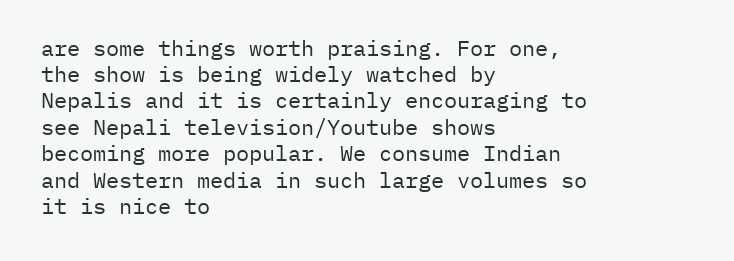are some things worth praising. For one, the show is being widely watched by Nepalis and it is certainly encouraging to see Nepali television/Youtube shows becoming more popular. We consume Indian and Western media in such large volumes so it is nice to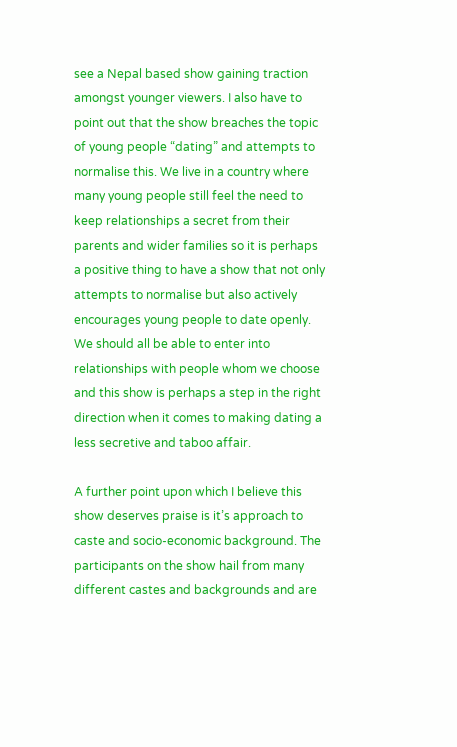see a Nepal based show gaining traction amongst younger viewers. I also have to point out that the show breaches the topic of young people “dating” and attempts to normalise this. We live in a country where many young people still feel the need to keep relationships a secret from their parents and wider families so it is perhaps a positive thing to have a show that not only attempts to normalise but also actively encourages young people to date openly. We should all be able to enter into relationships with people whom we choose and this show is perhaps a step in the right direction when it comes to making dating a less secretive and taboo affair.

A further point upon which I believe this show deserves praise is it’s approach to caste and socio-economic background. The participants on the show hail from many different castes and backgrounds and are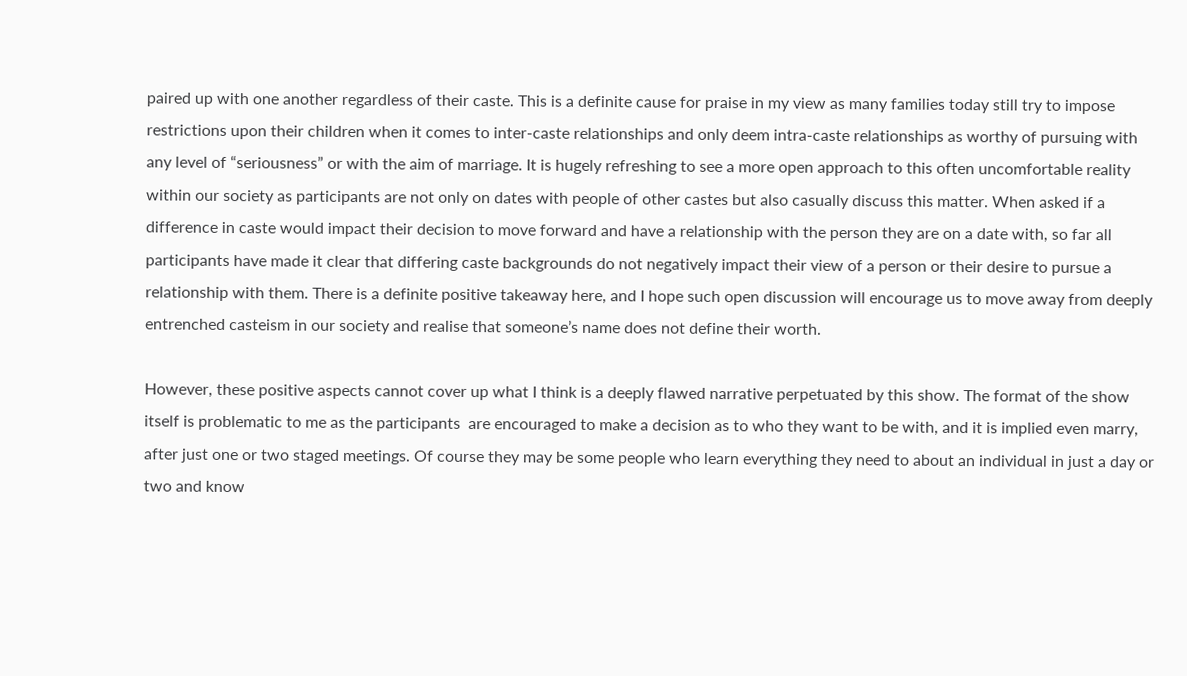paired up with one another regardless of their caste. This is a definite cause for praise in my view as many families today still try to impose restrictions upon their children when it comes to inter-caste relationships and only deem intra-caste relationships as worthy of pursuing with any level of “seriousness” or with the aim of marriage. It is hugely refreshing to see a more open approach to this often uncomfortable reality within our society as participants are not only on dates with people of other castes but also casually discuss this matter. When asked if a difference in caste would impact their decision to move forward and have a relationship with the person they are on a date with, so far all participants have made it clear that differing caste backgrounds do not negatively impact their view of a person or their desire to pursue a relationship with them. There is a definite positive takeaway here, and I hope such open discussion will encourage us to move away from deeply entrenched casteism in our society and realise that someone’s name does not define their worth.

However, these positive aspects cannot cover up what I think is a deeply flawed narrative perpetuated by this show. The format of the show itself is problematic to me as the participants  are encouraged to make a decision as to who they want to be with, and it is implied even marry, after just one or two staged meetings. Of course they may be some people who learn everything they need to about an individual in just a day or two and know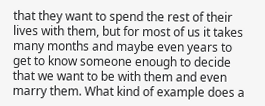that they want to spend the rest of their lives with them, but for most of us it takes many months and maybe even years to get to know someone enough to decide that we want to be with them and even marry them. What kind of example does a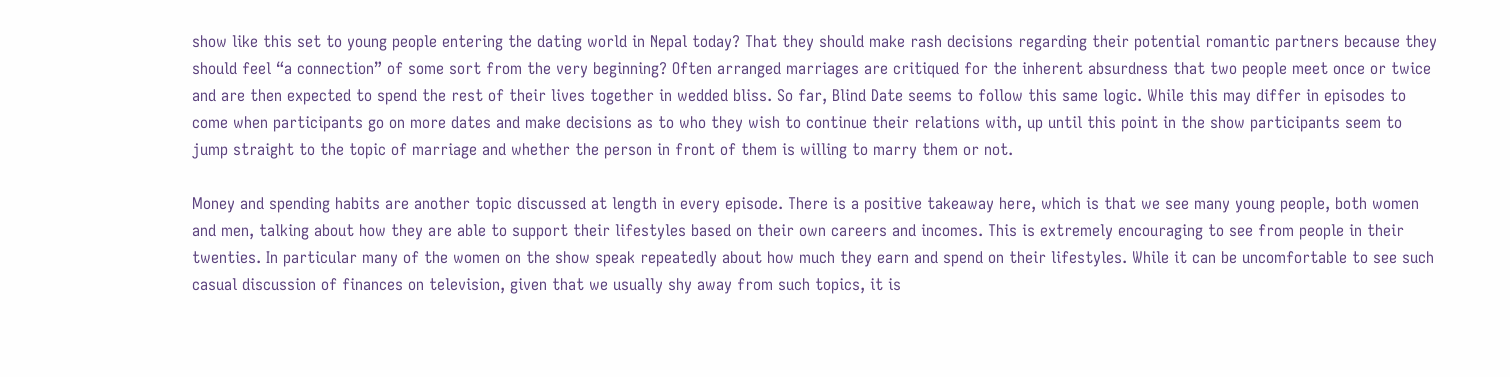show like this set to young people entering the dating world in Nepal today? That they should make rash decisions regarding their potential romantic partners because they should feel “a connection” of some sort from the very beginning? Often arranged marriages are critiqued for the inherent absurdness that two people meet once or twice and are then expected to spend the rest of their lives together in wedded bliss. So far, Blind Date seems to follow this same logic. While this may differ in episodes to come when participants go on more dates and make decisions as to who they wish to continue their relations with, up until this point in the show participants seem to jump straight to the topic of marriage and whether the person in front of them is willing to marry them or not.

Money and spending habits are another topic discussed at length in every episode. There is a positive takeaway here, which is that we see many young people, both women and men, talking about how they are able to support their lifestyles based on their own careers and incomes. This is extremely encouraging to see from people in their twenties. In particular many of the women on the show speak repeatedly about how much they earn and spend on their lifestyles. While it can be uncomfortable to see such casual discussion of finances on television, given that we usually shy away from such topics, it is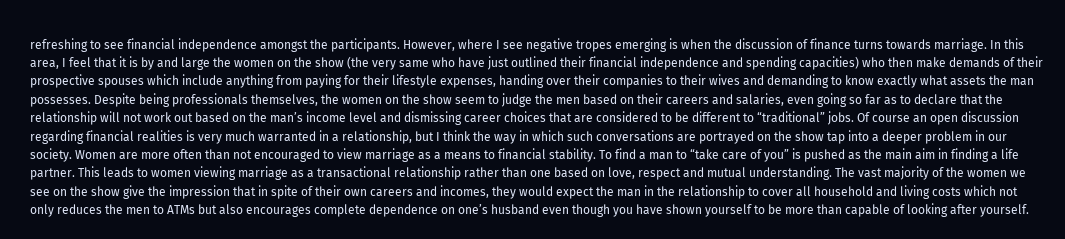refreshing to see financial independence amongst the participants. However, where I see negative tropes emerging is when the discussion of finance turns towards marriage. In this area, I feel that it is by and large the women on the show (the very same who have just outlined their financial independence and spending capacities) who then make demands of their prospective spouses which include anything from paying for their lifestyle expenses, handing over their companies to their wives and demanding to know exactly what assets the man possesses. Despite being professionals themselves, the women on the show seem to judge the men based on their careers and salaries, even going so far as to declare that the relationship will not work out based on the man’s income level and dismissing career choices that are considered to be different to “traditional” jobs. Of course an open discussion regarding financial realities is very much warranted in a relationship, but I think the way in which such conversations are portrayed on the show tap into a deeper problem in our society. Women are more often than not encouraged to view marriage as a means to financial stability. To find a man to “take care of you” is pushed as the main aim in finding a life partner. This leads to women viewing marriage as a transactional relationship rather than one based on love, respect and mutual understanding. The vast majority of the women we see on the show give the impression that in spite of their own careers and incomes, they would expect the man in the relationship to cover all household and living costs which not only reduces the men to ATMs but also encourages complete dependence on one’s husband even though you have shown yourself to be more than capable of looking after yourself.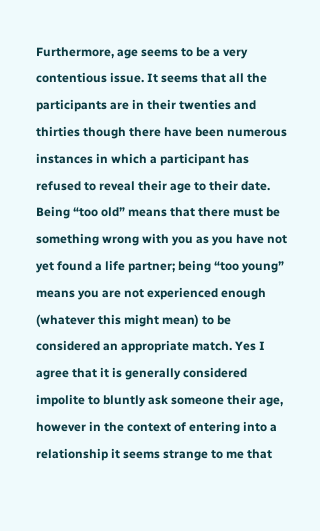Furthermore, age seems to be a very contentious issue. It seems that all the participants are in their twenties and thirties though there have been numerous instances in which a participant has refused to reveal their age to their date. Being “too old” means that there must be something wrong with you as you have not yet found a life partner; being “too young” means you are not experienced enough (whatever this might mean) to be considered an appropriate match. Yes I agree that it is generally considered impolite to bluntly ask someone their age, however in the context of entering into a relationship it seems strange to me that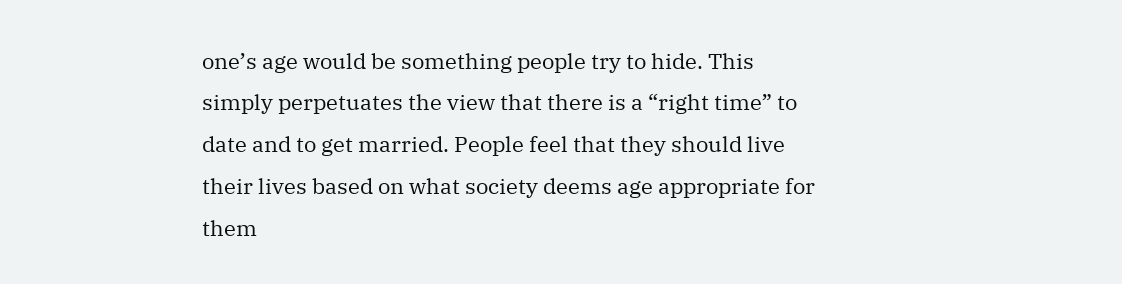one’s age would be something people try to hide. This simply perpetuates the view that there is a “right time” to date and to get married. People feel that they should live their lives based on what society deems age appropriate for them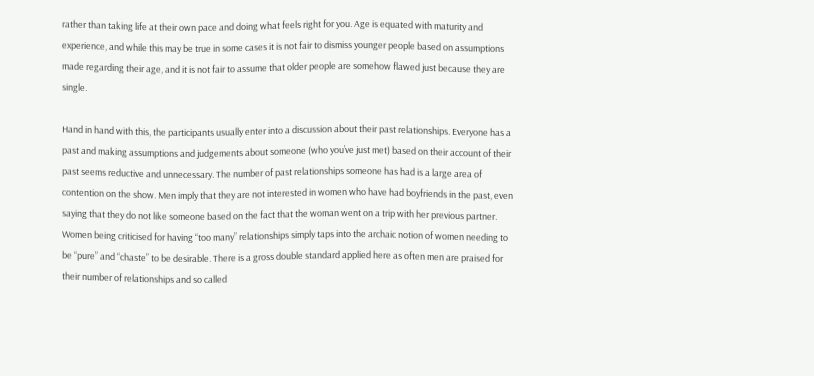rather than taking life at their own pace and doing what feels right for you. Age is equated with maturity and experience, and while this may be true in some cases it is not fair to dismiss younger people based on assumptions made regarding their age, and it is not fair to assume that older people are somehow flawed just because they are single.

Hand in hand with this, the participants usually enter into a discussion about their past relationships. Everyone has a past and making assumptions and judgements about someone (who you’ve just met) based on their account of their past seems reductive and unnecessary. The number of past relationships someone has had is a large area of contention on the show. Men imply that they are not interested in women who have had boyfriends in the past, even saying that they do not like someone based on the fact that the woman went on a trip with her previous partner. Women being criticised for having “too many” relationships simply taps into the archaic notion of women needing to be “pure” and “chaste” to be desirable. There is a gross double standard applied here as often men are praised for their number of relationships and so called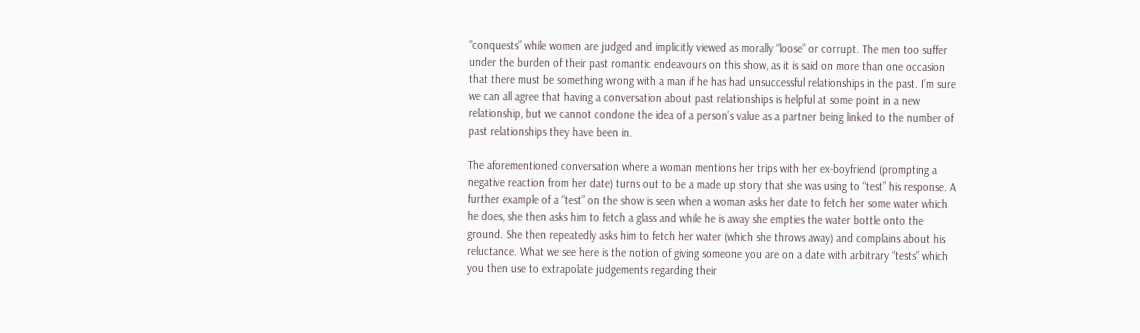“conquests” while women are judged and implicitly viewed as morally “loose” or corrupt. The men too suffer under the burden of their past romantic endeavours on this show, as it is said on more than one occasion that there must be something wrong with a man if he has had unsuccessful relationships in the past. I’m sure we can all agree that having a conversation about past relationships is helpful at some point in a new relationship, but we cannot condone the idea of a person’s value as a partner being linked to the number of past relationships they have been in.

The aforementioned conversation where a woman mentions her trips with her ex-boyfriend (prompting a negative reaction from her date) turns out to be a made up story that she was using to “test” his response. A further example of a “test” on the show is seen when a woman asks her date to fetch her some water which he does, she then asks him to fetch a glass and while he is away she empties the water bottle onto the ground. She then repeatedly asks him to fetch her water (which she throws away) and complains about his reluctance. What we see here is the notion of giving someone you are on a date with arbitrary “tests” which you then use to extrapolate judgements regarding their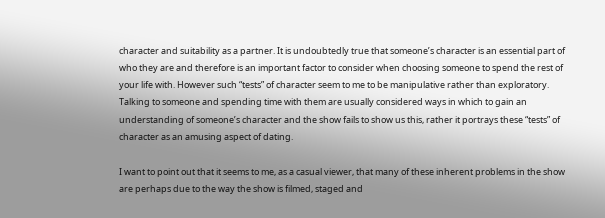character and suitability as a partner. It is undoubtedly true that someone’s character is an essential part of who they are and therefore is an important factor to consider when choosing someone to spend the rest of your life with. However such “tests” of character seem to me to be manipulative rather than exploratory. Talking to someone and spending time with them are usually considered ways in which to gain an understanding of someone’s character and the show fails to show us this, rather it portrays these “tests” of character as an amusing aspect of dating.

I want to point out that it seems to me, as a casual viewer, that many of these inherent problems in the show are perhaps due to the way the show is filmed, staged and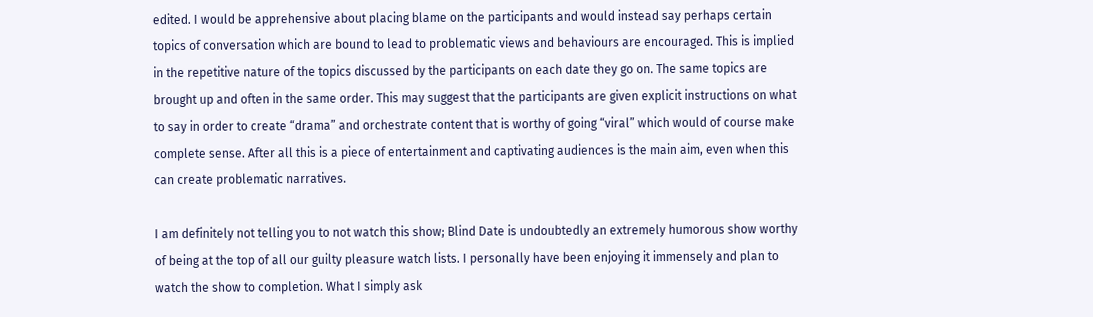edited. I would be apprehensive about placing blame on the participants and would instead say perhaps certain topics of conversation which are bound to lead to problematic views and behaviours are encouraged. This is implied in the repetitive nature of the topics discussed by the participants on each date they go on. The same topics are brought up and often in the same order. This may suggest that the participants are given explicit instructions on what to say in order to create “drama” and orchestrate content that is worthy of going “viral” which would of course make complete sense. After all this is a piece of entertainment and captivating audiences is the main aim, even when this can create problematic narratives.

I am definitely not telling you to not watch this show; Blind Date is undoubtedly an extremely humorous show worthy of being at the top of all our guilty pleasure watch lists. I personally have been enjoying it immensely and plan to watch the show to completion. What I simply ask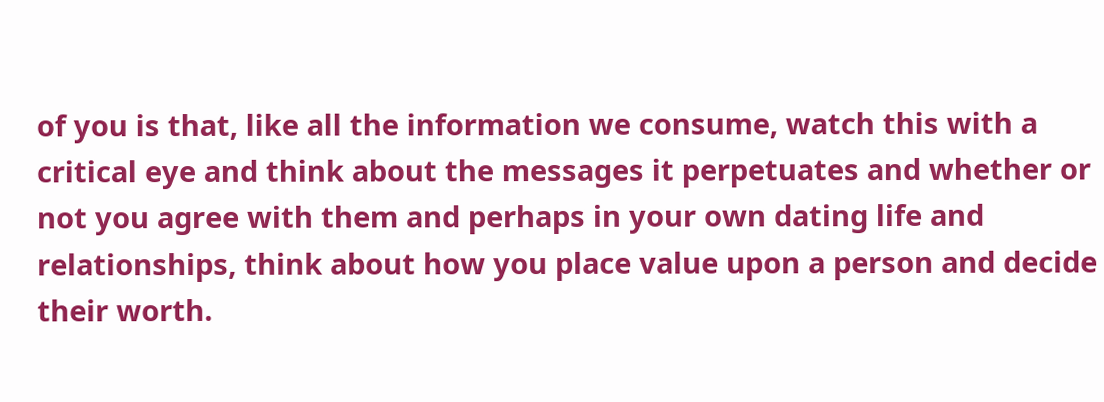of you is that, like all the information we consume, watch this with a critical eye and think about the messages it perpetuates and whether or not you agree with them and perhaps in your own dating life and relationships, think about how you place value upon a person and decide their worth.